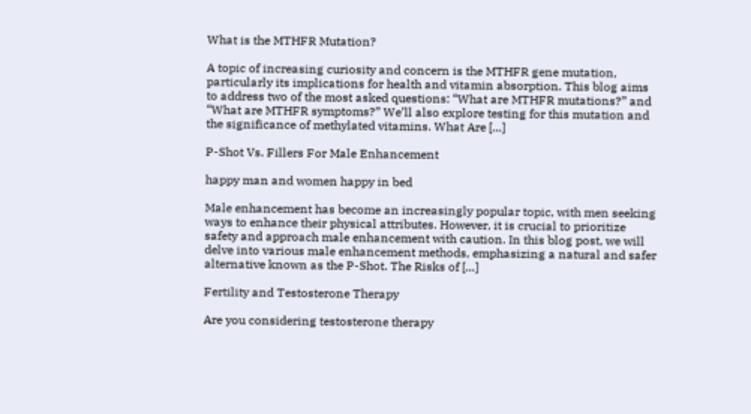What is the MTHFR Mutation?

A topic of increasing curiosity and concern is the MTHFR gene mutation, particularly its implications for health and vitamin absorption. This blog aims to address two of the most asked questions: “What are MTHFR mutations?” and “What are MTHFR symptoms?” We’ll also explore testing for this mutation and the significance of methylated vitamins. What Are […]

P-Shot Vs. Fillers For Male Enhancement

happy man and women happy in bed

Male enhancement has become an increasingly popular topic, with men seeking ways to enhance their physical attributes. However, it is crucial to prioritize safety and approach male enhancement with caution. In this blog post, we will delve into various male enhancement methods, emphasizing a natural and safer alternative known as the P-Shot. The Risks of […]

Fertility and Testosterone Therapy

Are you considering testosterone therapy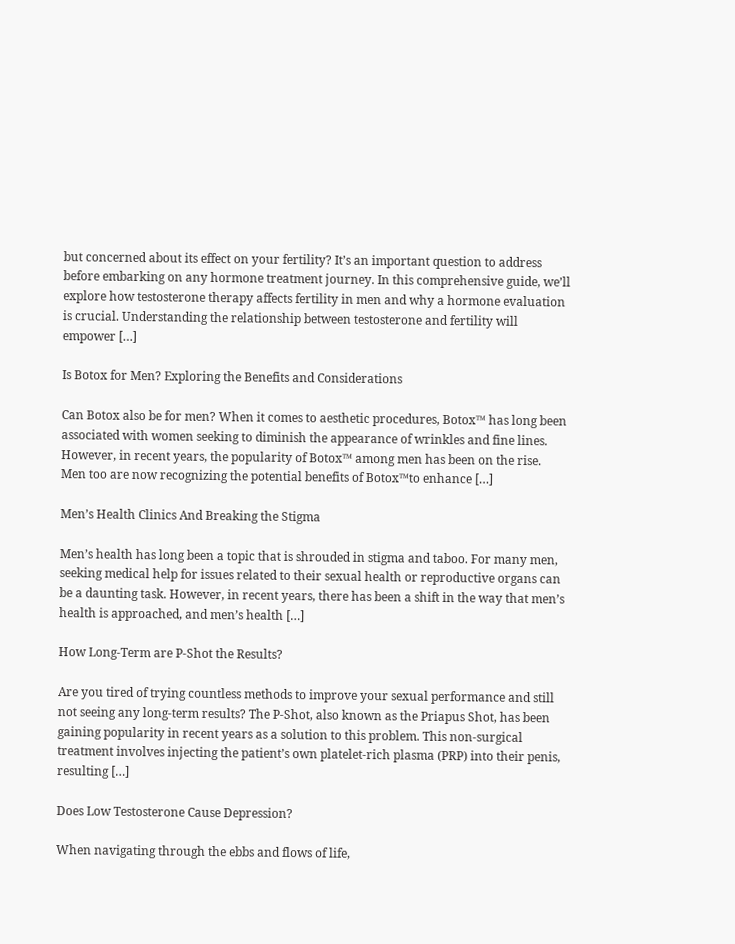but concerned about its effect on your fertility? It’s an important question to address before embarking on any hormone treatment journey. In this comprehensive guide, we’ll explore how testosterone therapy affects fertility in men and why a hormone evaluation is crucial. Understanding the relationship between testosterone and fertility will empower […]

Is Botox for Men? Exploring the Benefits and Considerations

Can Botox also be for men? When it comes to aesthetic procedures, Botox™ has long been associated with women seeking to diminish the appearance of wrinkles and fine lines. However, in recent years, the popularity of Botox™ among men has been on the rise. Men too are now recognizing the potential benefits of Botox™to enhance […]

Men’s Health Clinics And Breaking the Stigma

Men’s health has long been a topic that is shrouded in stigma and taboo. For many men, seeking medical help for issues related to their sexual health or reproductive organs can be a daunting task. However, in recent years, there has been a shift in the way that men’s health is approached, and men’s health […]

How Long-Term are P-Shot the Results?

Are you tired of trying countless methods to improve your sexual performance and still not seeing any long-term results? The P-Shot, also known as the Priapus Shot, has been gaining popularity in recent years as a solution to this problem. This non-surgical treatment involves injecting the patient’s own platelet-rich plasma (PRP) into their penis, resulting […]

Does Low Testosterone Cause Depression?

When navigating through the ebbs and flows of life,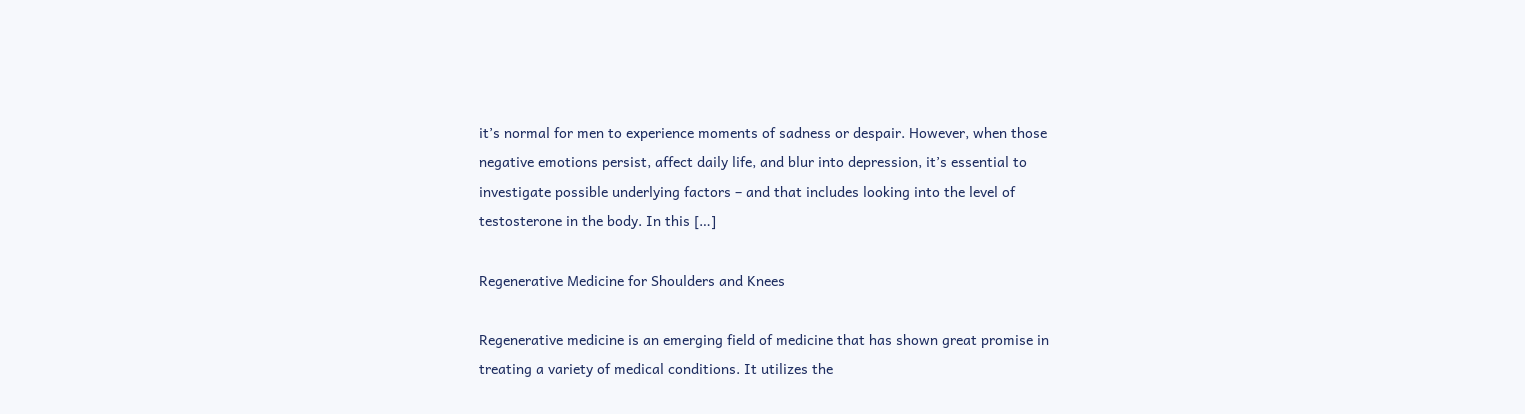it’s normal for men to experience moments of sadness or despair. However, when those negative emotions persist, affect daily life, and blur into depression, it’s essential to investigate possible underlying factors – and that includes looking into the level of testosterone in the body. In this […]

Regenerative Medicine for Shoulders and Knees

Regenerative medicine is an emerging field of medicine that has shown great promise in treating a variety of medical conditions. It utilizes the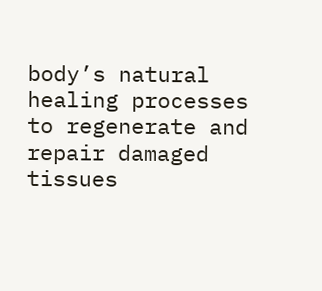body’s natural healing processes to regenerate and repair damaged tissues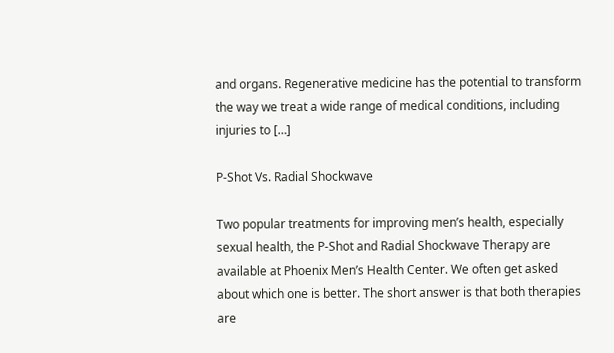and organs. Regenerative medicine has the potential to transform the way we treat a wide range of medical conditions, including injuries to […]

P-Shot Vs. Radial Shockwave

Two popular treatments for improving men’s health, especially sexual health, the P-Shot and Radial Shockwave Therapy are available at Phoenix Men’s Health Center. We often get asked about which one is better. The short answer is that both therapies are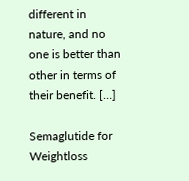different in nature, and no one is better than other in terms of their benefit. […]

Semaglutide for Weightloss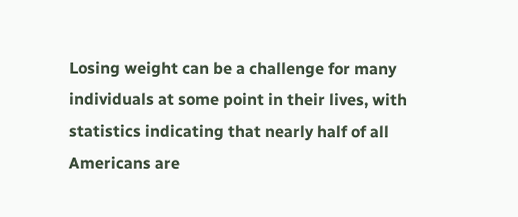Losing weight can be a challenge for many individuals at some point in their lives, with statistics indicating that nearly half of all Americans are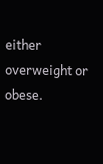either overweight or obese.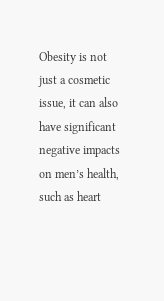Obesity is not just a cosmetic issue, it can also have significant negative impacts on men’s health, such as heart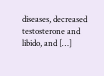diseases, decreased testosterone and libido, and […]